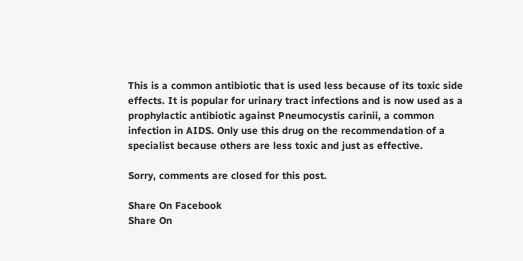This is a common antibiotic that is used less because of its toxic side effects. It is popular for urinary tract infections and is now used as a prophylactic antibiotic against Pneumocystis carinii, a common infection in AIDS. Only use this drug on the recommendation of a specialist because others are less toxic and just as effective.

Sorry, comments are closed for this post.

Share On Facebook
Share On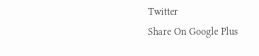Twitter
Share On Google Plus